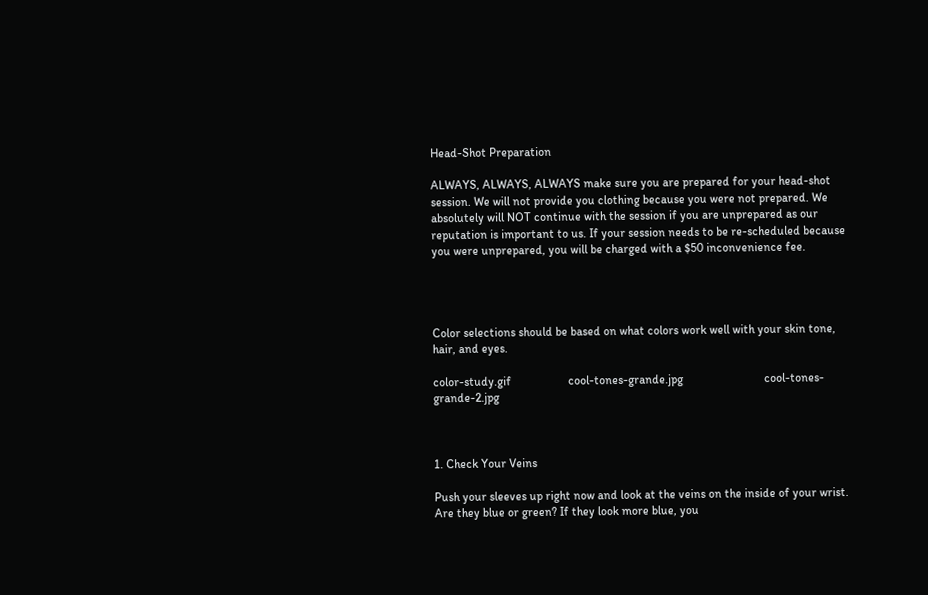Head-Shot Preparation

ALWAYS, ALWAYS, ALWAYS make sure you are prepared for your head-shot session. We will not provide you clothing because you were not prepared. We absolutely will NOT continue with the session if you are unprepared as our reputation is important to us. If your session needs to be re-scheduled because you were unprepared, you will be charged with a $50 inconvenience fee.




Color selections should be based on what colors work well with your skin tone, hair, and eyes.

color-study.gif                   cool-tones-grande.jpg                           cool-tones-grande-2.jpg



1. Check Your Veins

Push your sleeves up right now and look at the veins on the inside of your wrist.  Are they blue or green? If they look more blue, you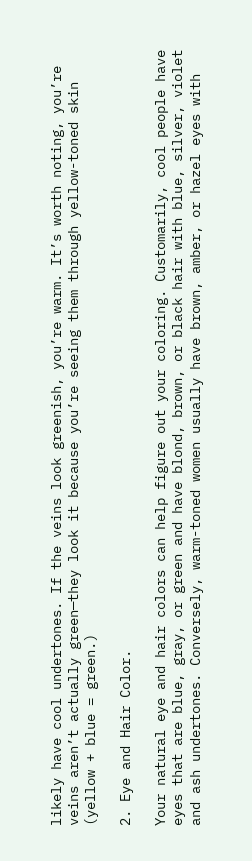likely have cool undertones. If the veins look greenish, you’re warm. It’s worth noting, you’re veins aren’t actually green—they look it because you’re seeing them through yellow-toned skin (yellow + blue = green.)

2. Eye and Hair Color.

Your natural eye and hair colors can help figure out your coloring. Customarily, cool people have eyes that are blue, gray, or green and have blond, brown, or black hair with blue, silver, violet and ash undertones. Conversely, warm-toned women usually have brown, amber, or hazel eyes with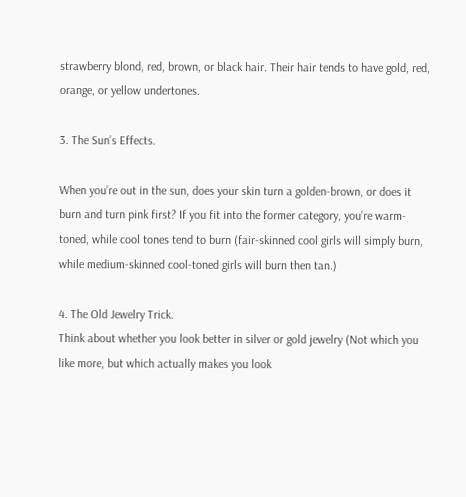strawberry blond, red, brown, or black hair. Their hair tends to have gold, red, orange, or yellow undertones.

3. The Sun’s Effects.

When you’re out in the sun, does your skin turn a golden-brown, or does it burn and turn pink first? If you fit into the former category, you’re warm-toned, while cool tones tend to burn (fair-skinned cool girls will simply burn, while medium-skinned cool-toned girls will burn then tan.)

4. The Old Jewelry Trick.
Think about whether you look better in silver or gold jewelry (Not which you like more, but which actually makes you look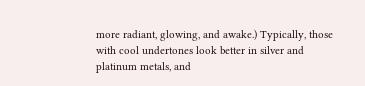more radiant, glowing, and awake.) Typically, those with cool undertones look better in silver and platinum metals, and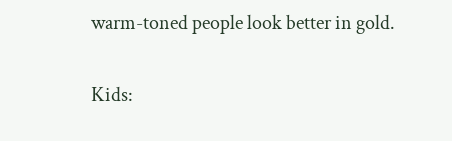warm-toned people look better in gold.

Kids: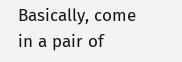Basically, come in a pair of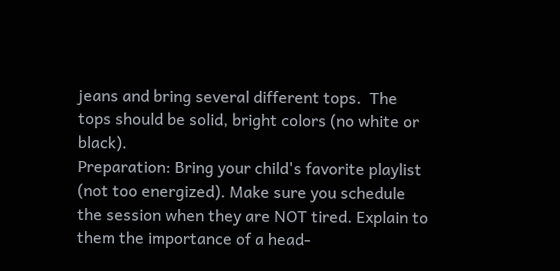jeans and bring several different tops.  The tops should be solid, bright colors (no white or black).
Preparation: Bring your child's favorite playlist (not too energized). Make sure you schedule the session when they are NOT tired. Explain to them the importance of a head-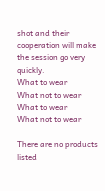shot and their cooperation will make the session go very quickly.
What to wear
What not to wear
What to wear
What not to wear

There are no products listed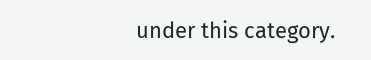under this category.